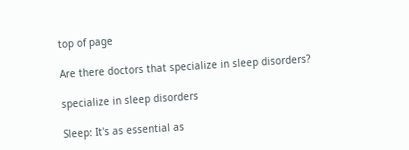top of page

Are there doctors that specialize in sleep disorders?

specialize in sleep disorders

Sleep: It's as essential as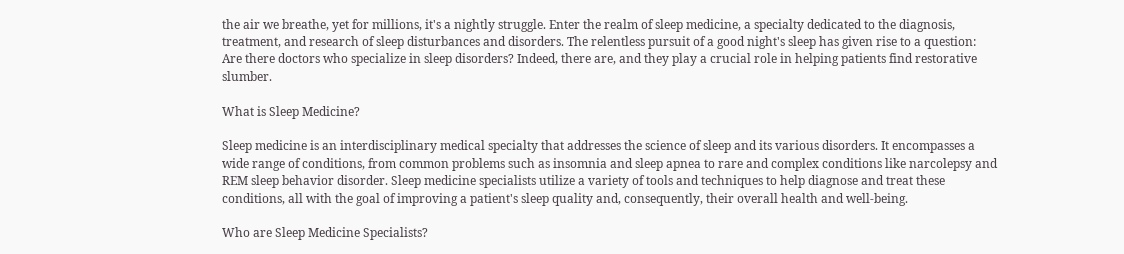the air we breathe, yet for millions, it's a nightly struggle. Enter the realm of sleep medicine, a specialty dedicated to the diagnosis, treatment, and research of sleep disturbances and disorders. The relentless pursuit of a good night's sleep has given rise to a question: Are there doctors who specialize in sleep disorders? Indeed, there are, and they play a crucial role in helping patients find restorative slumber.

What is Sleep Medicine?

Sleep medicine is an interdisciplinary medical specialty that addresses the science of sleep and its various disorders. It encompasses a wide range of conditions, from common problems such as insomnia and sleep apnea to rare and complex conditions like narcolepsy and REM sleep behavior disorder. Sleep medicine specialists utilize a variety of tools and techniques to help diagnose and treat these conditions, all with the goal of improving a patient's sleep quality and, consequently, their overall health and well-being.

Who are Sleep Medicine Specialists?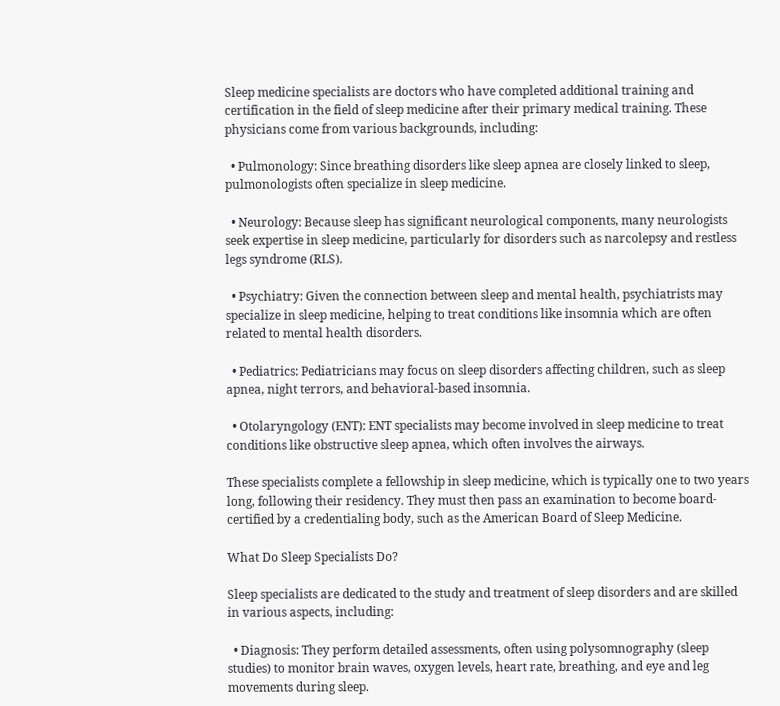Sleep medicine specialists are doctors who have completed additional training and certification in the field of sleep medicine after their primary medical training. These physicians come from various backgrounds, including:

  • Pulmonology: Since breathing disorders like sleep apnea are closely linked to sleep, pulmonologists often specialize in sleep medicine.

  • Neurology: Because sleep has significant neurological components, many neurologists seek expertise in sleep medicine, particularly for disorders such as narcolepsy and restless legs syndrome (RLS).

  • Psychiatry: Given the connection between sleep and mental health, psychiatrists may specialize in sleep medicine, helping to treat conditions like insomnia which are often related to mental health disorders.

  • Pediatrics: Pediatricians may focus on sleep disorders affecting children, such as sleep apnea, night terrors, and behavioral-based insomnia.

  • Otolaryngology (ENT): ENT specialists may become involved in sleep medicine to treat conditions like obstructive sleep apnea, which often involves the airways.

These specialists complete a fellowship in sleep medicine, which is typically one to two years long, following their residency. They must then pass an examination to become board-certified by a credentialing body, such as the American Board of Sleep Medicine.

What Do Sleep Specialists Do?

Sleep specialists are dedicated to the study and treatment of sleep disorders and are skilled in various aspects, including:

  • Diagnosis: They perform detailed assessments, often using polysomnography (sleep studies) to monitor brain waves, oxygen levels, heart rate, breathing, and eye and leg movements during sleep.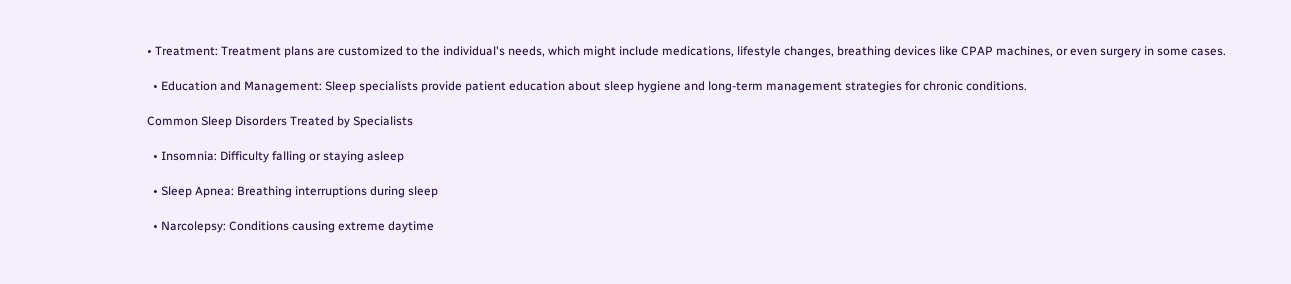• Treatment: Treatment plans are customized to the individual's needs, which might include medications, lifestyle changes, breathing devices like CPAP machines, or even surgery in some cases.

  • Education and Management: Sleep specialists provide patient education about sleep hygiene and long-term management strategies for chronic conditions.

Common Sleep Disorders Treated by Specialists

  • Insomnia: Difficulty falling or staying asleep

  • Sleep Apnea: Breathing interruptions during sleep

  • Narcolepsy: Conditions causing extreme daytime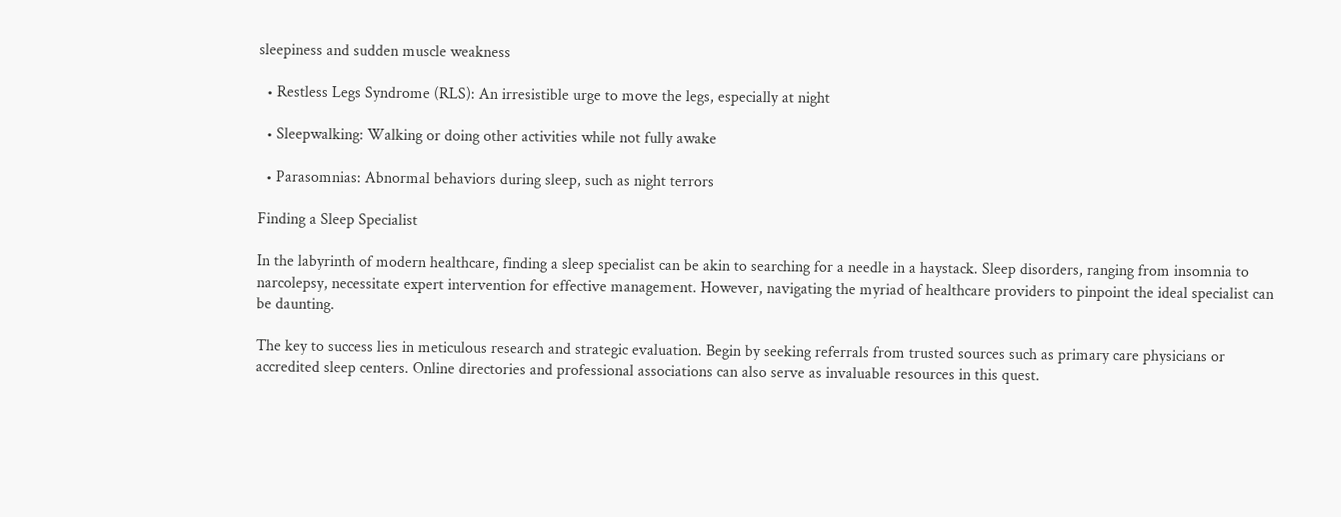sleepiness and sudden muscle weakness

  • Restless Legs Syndrome (RLS): An irresistible urge to move the legs, especially at night

  • Sleepwalking: Walking or doing other activities while not fully awake

  • Parasomnias: Abnormal behaviors during sleep, such as night terrors

Finding a Sleep Specialist

In the labyrinth of modern healthcare, finding a sleep specialist can be akin to searching for a needle in a haystack. Sleep disorders, ranging from insomnia to narcolepsy, necessitate expert intervention for effective management. However, navigating the myriad of healthcare providers to pinpoint the ideal specialist can be daunting.

The key to success lies in meticulous research and strategic evaluation. Begin by seeking referrals from trusted sources such as primary care physicians or accredited sleep centers. Online directories and professional associations can also serve as invaluable resources in this quest.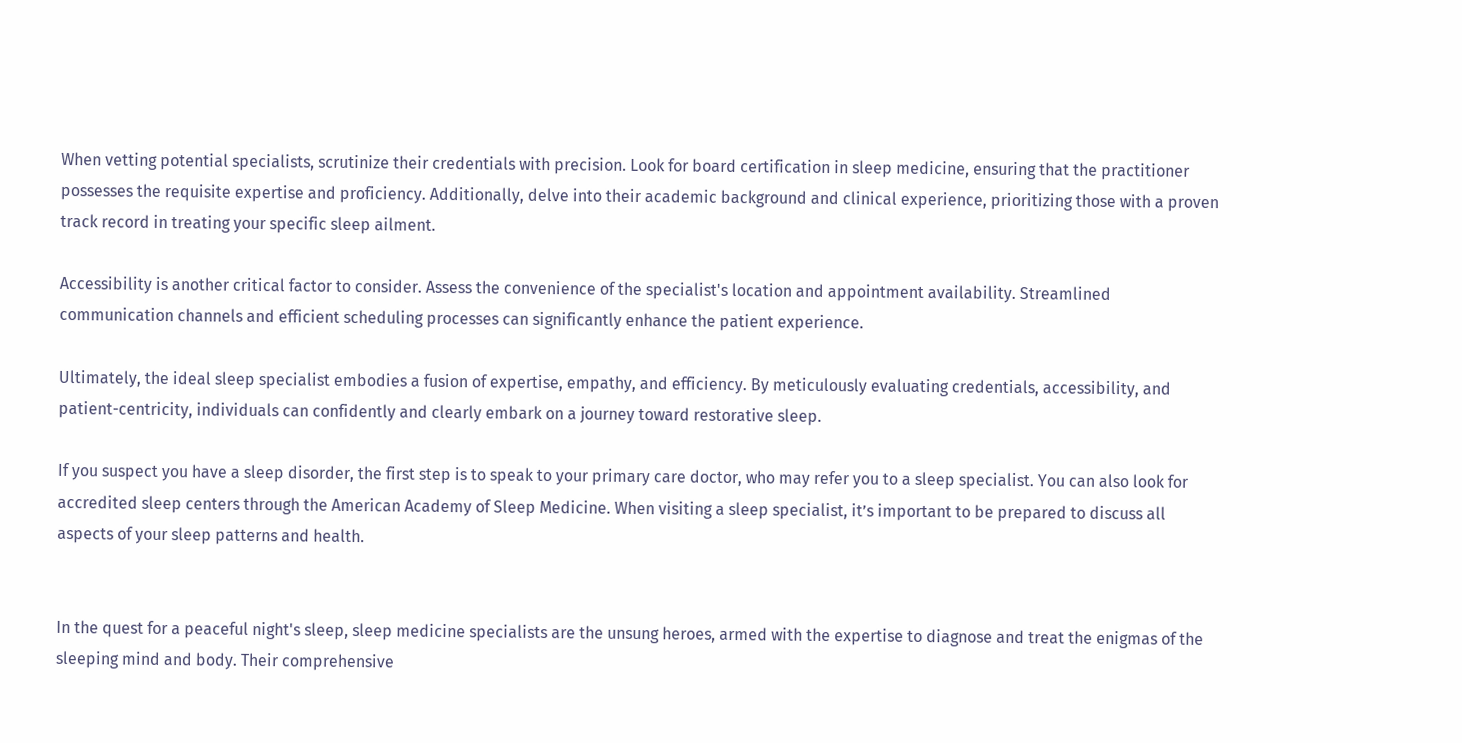When vetting potential specialists, scrutinize their credentials with precision. Look for board certification in sleep medicine, ensuring that the practitioner possesses the requisite expertise and proficiency. Additionally, delve into their academic background and clinical experience, prioritizing those with a proven track record in treating your specific sleep ailment.

Accessibility is another critical factor to consider. Assess the convenience of the specialist's location and appointment availability. Streamlined communication channels and efficient scheduling processes can significantly enhance the patient experience.

Ultimately, the ideal sleep specialist embodies a fusion of expertise, empathy, and efficiency. By meticulously evaluating credentials, accessibility, and patient-centricity, individuals can confidently and clearly embark on a journey toward restorative sleep.

If you suspect you have a sleep disorder, the first step is to speak to your primary care doctor, who may refer you to a sleep specialist. You can also look for accredited sleep centers through the American Academy of Sleep Medicine. When visiting a sleep specialist, it’s important to be prepared to discuss all aspects of your sleep patterns and health.


In the quest for a peaceful night's sleep, sleep medicine specialists are the unsung heroes, armed with the expertise to diagnose and treat the enigmas of the sleeping mind and body. Their comprehensive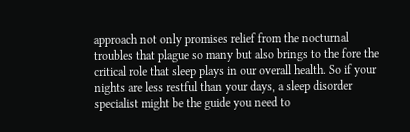approach not only promises relief from the nocturnal troubles that plague so many but also brings to the fore the critical role that sleep plays in our overall health. So if your nights are less restful than your days, a sleep disorder specialist might be the guide you need to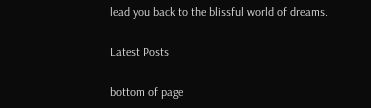lead you back to the blissful world of dreams.

Latest Posts

bottom of page